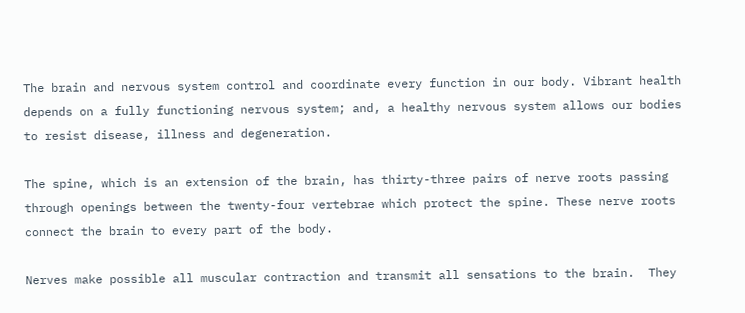The brain and nervous system control and coordinate every function in our body. Vibrant health depends on a fully functioning nervous system; and, a healthy nervous system allows our bodies to resist disease, illness and degeneration.

The spine, which is an extension of the brain, has thirty-three pairs of nerve roots passing through openings between the twenty-four vertebrae which protect the spine. These nerve roots connect the brain to every part of the body.

Nerves make possible all muscular contraction and transmit all sensations to the brain.  They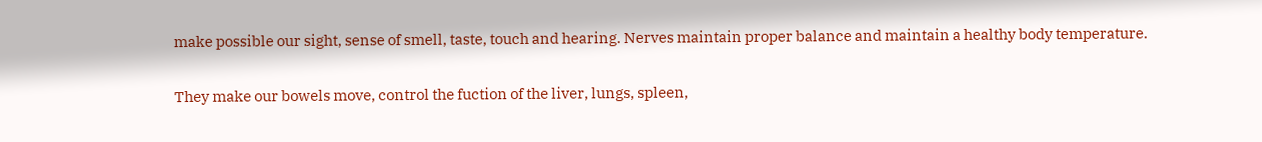make possible our sight, sense of smell, taste, touch and hearing. Nerves maintain proper balance and maintain a healthy body temperature.

They make our bowels move, control the fuction of the liver, lungs, spleen,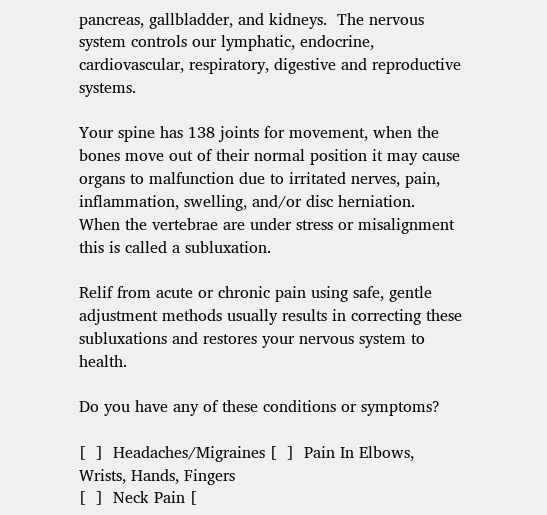pancreas, gallbladder, and kidneys.  The nervous system controls our lymphatic, endocrine, cardiovascular, respiratory, digestive and reproductive systems.

Your spine has 138 joints for movement, when the bones move out of their normal position it may cause organs to malfunction due to irritated nerves, pain, inflammation, swelling, and/or disc herniation.  When the vertebrae are under stress or misalignment this is called a subluxation.

Relif from acute or chronic pain using safe, gentle adjustment methods usually results in correcting these subluxations and restores your nervous system to health.

Do you have any of these conditions or symptoms?

[  ]  Headaches/Migraines [  ]  Pain In Elbows, Wrists, Hands, Fingers
[  ]  Neck Pain [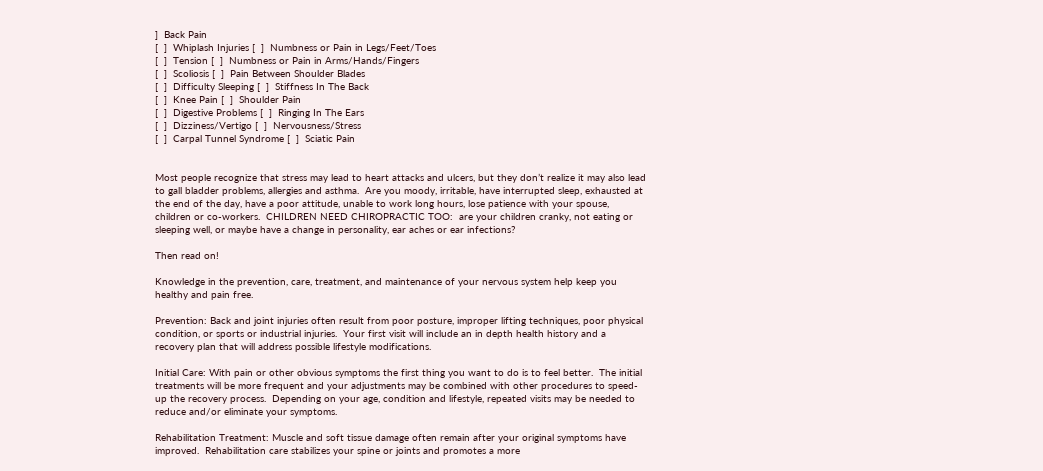]  Back Pain
[  ]  Whiplash Injuries [  ]  Numbness or Pain in Legs/Feet/Toes
[  ]  Tension [  ]  Numbness or Pain in Arms/Hands/Fingers
[  ]  Scoliosis [  ]  Pain Between Shoulder Blades
[  ]  Difficulty Sleeping [  ]  Stiffness In The Back
[  ]  Knee Pain [  ]  Shoulder Pain
[  ]  Digestive Problems [  ]  Ringing In The Ears
[  ]  Dizziness/Vertigo [  ]  Nervousness/Stress
[  ]  Carpal Tunnel Syndrome [  ]  Sciatic Pain


Most people recognize that stress may lead to heart attacks and ulcers, but they don’t realize it may also lead to gall bladder problems, allergies and asthma.  Are you moody, irritable, have interrupted sleep, exhausted at the end of the day, have a poor attitude, unable to work long hours, lose patience with your spouse, children or co-workers.  CHILDREN NEED CHIROPRACTIC TOO:  are your children cranky, not eating or sleeping well, or maybe have a change in personality, ear aches or ear infections?

Then read on!

Knowledge in the prevention, care, treatment, and maintenance of your nervous system help keep you healthy and pain free.

Prevention: Back and joint injuries often result from poor posture, improper lifting techniques, poor physical condition, or sports or industrial injuries.  Your first visit will include an in depth health history and a recovery plan that will address possible lifestyle modifications.

Initial Care: With pain or other obvious symptoms the first thing you want to do is to feel better.  The initial treatments will be more frequent and your adjustments may be combined with other procedures to speed-up the recovery process.  Depending on your age, condition and lifestyle, repeated visits may be needed to reduce and/or eliminate your symptoms.

Rehabilitation Treatment: Muscle and soft tissue damage often remain after your original symptoms have improved.  Rehabilitation care stabilizes your spine or joints and promotes a more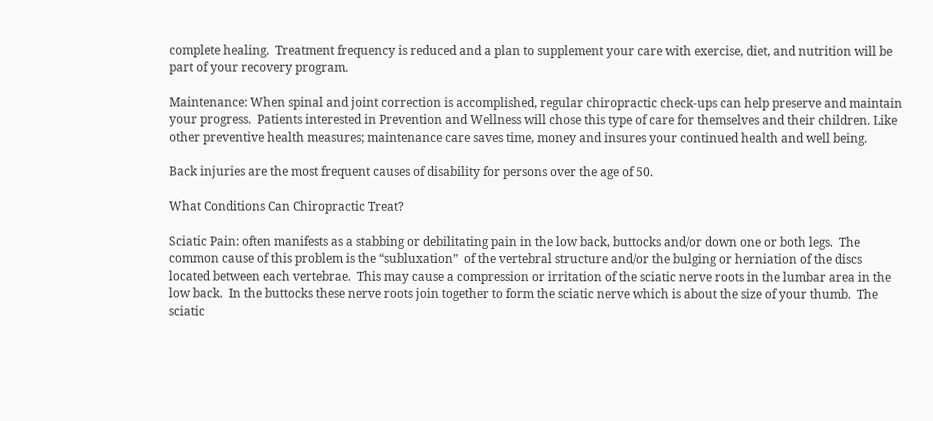complete healing.  Treatment frequency is reduced and a plan to supplement your care with exercise, diet, and nutrition will be part of your recovery program.

Maintenance: When spinal and joint correction is accomplished, regular chiropractic check-ups can help preserve and maintain your progress.  Patients interested in Prevention and Wellness will chose this type of care for themselves and their children. Like other preventive health measures; maintenance care saves time, money and insures your continued health and well being.

Back injuries are the most frequent causes of disability for persons over the age of 50.

What Conditions Can Chiropractic Treat?

Sciatic Pain: often manifests as a stabbing or debilitating pain in the low back, buttocks and/or down one or both legs.  The common cause of this problem is the “subluxation”  of the vertebral structure and/or the bulging or herniation of the discs located between each vertebrae.  This may cause a compression or irritation of the sciatic nerve roots in the lumbar area in the low back.  In the buttocks these nerve roots join together to form the sciatic nerve which is about the size of your thumb.  The sciatic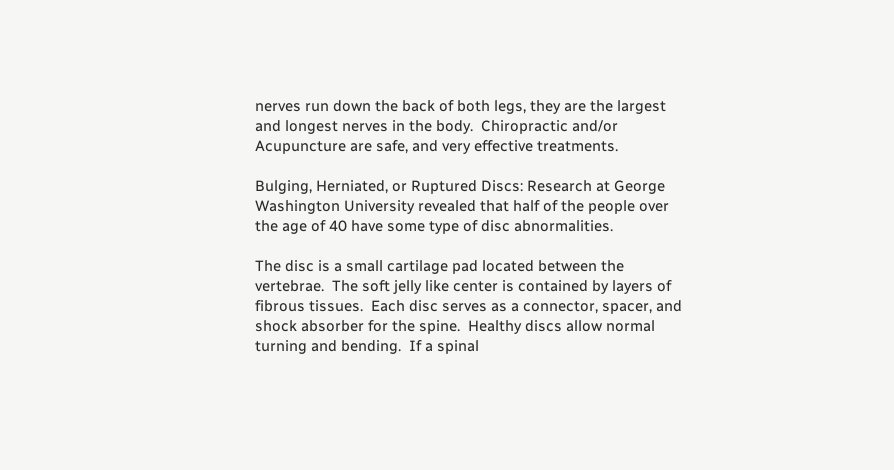nerves run down the back of both legs, they are the largest and longest nerves in the body.  Chiropractic and/or Acupuncture are safe, and very effective treatments.

Bulging, Herniated, or Ruptured Discs: Research at George Washington University revealed that half of the people over the age of 40 have some type of disc abnormalities.

The disc is a small cartilage pad located between the vertebrae.  The soft jelly like center is contained by layers of fibrous tissues.  Each disc serves as a connector, spacer, and shock absorber for the spine.  Healthy discs allow normal turning and bending.  If a spinal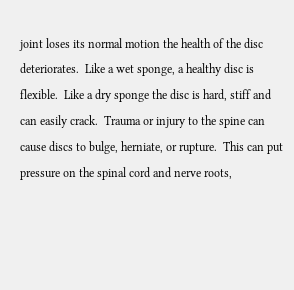joint loses its normal motion the health of the disc deteriorates.  Like a wet sponge, a healthy disc is flexible.  Like a dry sponge the disc is hard, stiff and can easily crack.  Trauma or injury to the spine can cause discs to bulge, herniate, or rupture.  This can put pressure on the spinal cord and nerve roots,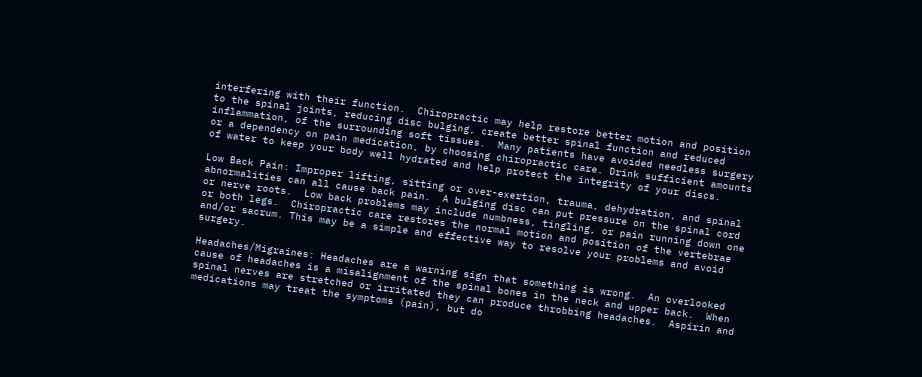interfering with their function.  Chiropractic may help restore better motion and position to the spinal joints, reducing disc bulging, create better spinal function and reduced inflammation, of the surrounding soft tissues.  Many patients have avoided needless surgery or a dependency on pain medication, by choosing chiropractic care. Drink sufficient amounts of water to keep your body well hydrated and help protect the integrity of your discs.

Low Back Pain: Improper lifting, sitting or over-exertion, trauma, dehydration, and spinal abnormalities can all cause back pain.  A bulging disc can put pressure on the spinal cord or nerve roots.  Low back problems may include numbness, tingling, or pain running down one or both legs.  Chiropractic care restores the normal motion and position of the vertebrae and/or sacrum. This may be a simple and effective way to resolve your problems and avoid surgery.

Headaches/Migraines: Headaches are a warning sign that something is wrong.  An overlooked cause of headaches is a misalignment of the spinal bones in the neck and upper back.  When spinal nerves are stretched or irritated they can produce throbbing headaches.  Aspirin and medications may treat the symptoms (pain), but do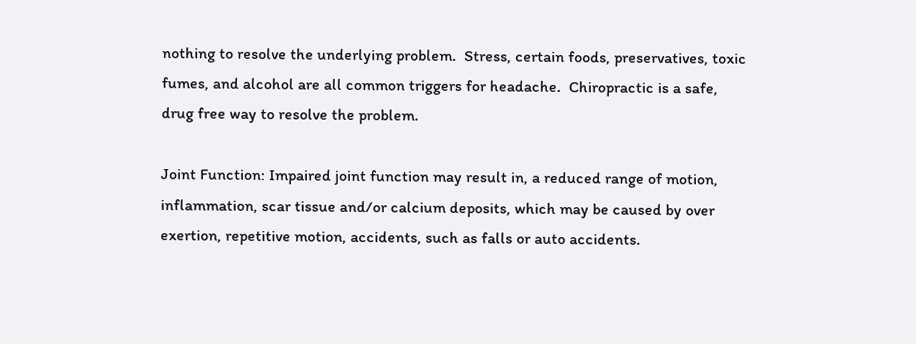nothing to resolve the underlying problem.  Stress, certain foods, preservatives, toxic fumes, and alcohol are all common triggers for headache.  Chiropractic is a safe, drug free way to resolve the problem.

Joint Function: Impaired joint function may result in, a reduced range of motion, inflammation, scar tissue and/or calcium deposits, which may be caused by over exertion, repetitive motion, accidents, such as falls or auto accidents.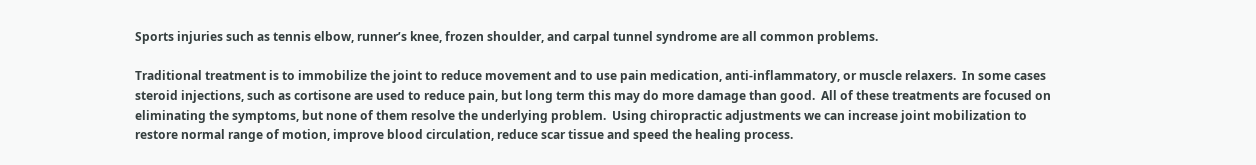Sports injuries such as tennis elbow, runner’s knee, frozen shoulder, and carpal tunnel syndrome are all common problems.

Traditional treatment is to immobilize the joint to reduce movement and to use pain medication, anti-inflammatory, or muscle relaxers.  In some cases steroid injections, such as cortisone are used to reduce pain, but long term this may do more damage than good.  All of these treatments are focused on eliminating the symptoms, but none of them resolve the underlying problem.  Using chiropractic adjustments we can increase joint mobilization to restore normal range of motion, improve blood circulation, reduce scar tissue and speed the healing process.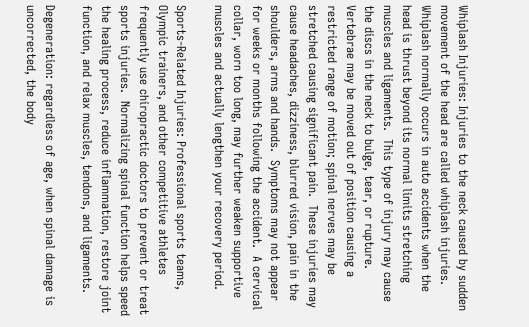Whiplash Injuries: Injuries to the neck caused by sudden movement of the head are called whiplash injuries.  Whiplash normally occurs in auto accidents when the head is thrust beyond its normal limits stretching muscles and ligaments.  This type of injury may cause the discs in the neck to bulge, tear, or rupture.  Vertebrae may be moved out of position causing a restricted range of motion; spinal nerves may be stretched causing significant pain.  These injuries may cause headaches, dizziness, blurred vision, pain in the shoulders, arms and hands.  Symptoms may not appear for weeks or months following the accident.  A cervical collar, worn too long, may further weaken supportive muscles and actually lengthen your recovery period.

Sports-Related Injuries: Professional sports teams, Olympic trainers, and other competitive athletes frequently use chiropractic doctors to prevent or treat sports injuries.  Normalizing spinal function helps speed the healing process, reduce inflammation, restore joint function, and relax muscles, tendons, and ligaments.

Degeneration: regardless of age, when spinal damage is uncorrected, the body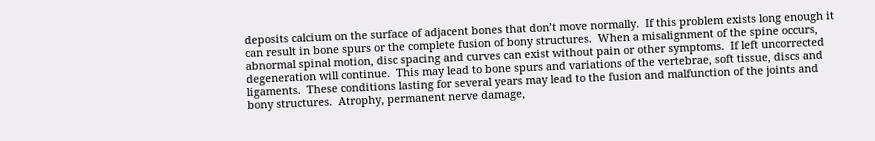deposits calcium on the surface of adjacent bones that don’t move normally.  If this problem exists long enough it can result in bone spurs or the complete fusion of bony structures.  When a misalignment of the spine occurs, abnormal spinal motion, disc spacing and curves can exist without pain or other symptoms.  If left uncorrected degeneration will continue.  This may lead to bone spurs and variations of the vertebrae, soft tissue, discs and ligaments.  These conditions lasting for several years may lead to the fusion and malfunction of the joints and bony structures.  Atrophy, permanent nerve damage,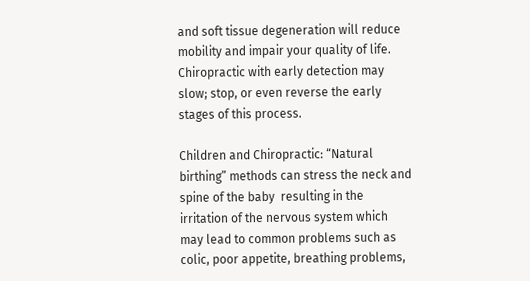and soft tissue degeneration will reduce mobility and impair your quality of life.  Chiropractic with early detection may slow; stop, or even reverse the early stages of this process.

Children and Chiropractic: “Natural birthing” methods can stress the neck and spine of the baby  resulting in the irritation of the nervous system which may lead to common problems such as colic, poor appetite, breathing problems,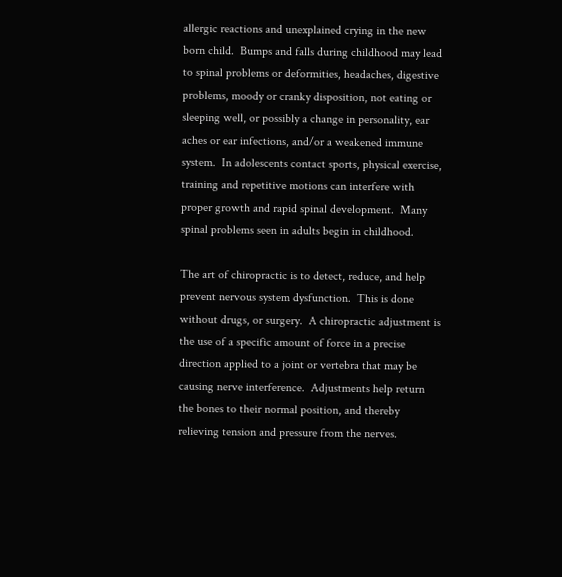allergic reactions and unexplained crying in the new born child.  Bumps and falls during childhood may lead to spinal problems or deformities, headaches, digestive problems, moody or cranky disposition, not eating or sleeping well, or possibly a change in personality, ear aches or ear infections, and/or a weakened immune system.  In adolescents contact sports, physical exercise, training and repetitive motions can interfere with proper growth and rapid spinal development.  Many spinal problems seen in adults begin in childhood.

The art of chiropractic is to detect, reduce, and help prevent nervous system dysfunction.  This is done without drugs, or surgery.  A chiropractic adjustment is the use of a specific amount of force in a precise direction applied to a joint or vertebra that may be causing nerve interference.  Adjustments help return the bones to their normal position, and thereby relieving tension and pressure from the nerves.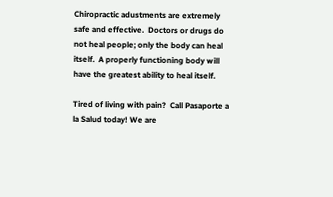Chiropractic adustments are extremely safe and effective.  Doctors or drugs do not heal people; only the body can heal itself.  A properly functioning body will have the greatest ability to heal itself.

Tired of living with pain?  Call Pasaporte a la Salud today! We are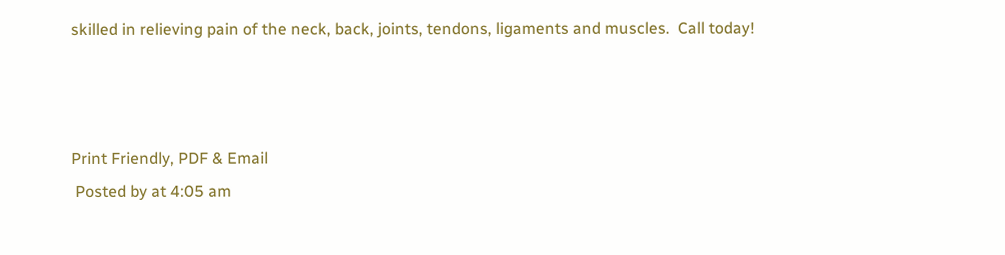skilled in relieving pain of the neck, back, joints, tendons, ligaments and muscles.  Call today!



Print Friendly, PDF & Email
 Posted by at 4:05 am